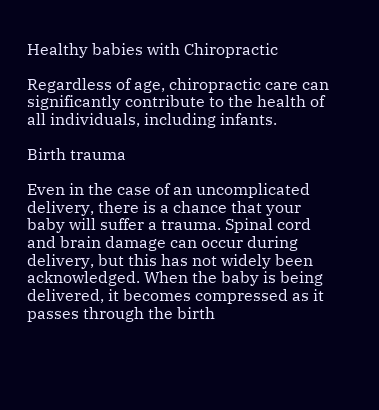Healthy babies with Chiropractic

Regardless of age, chiropractic care can significantly contribute to the health of all individuals, including infants.

Birth trauma

Even in the case of an uncomplicated delivery, there is a chance that your baby will suffer a trauma. Spinal cord and brain damage can occur during delivery, but this has not widely been acknowledged. When the baby is being delivered, it becomes compressed as it passes through the birth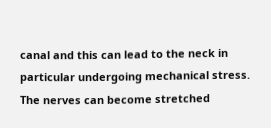canal and this can lead to the neck in particular undergoing mechanical stress. The nerves can become stretched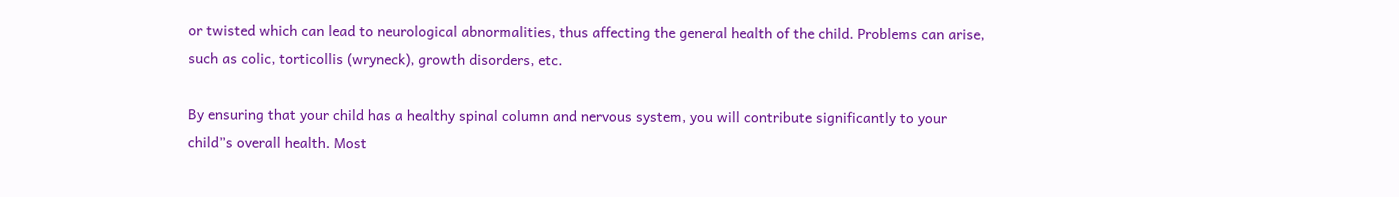or twisted which can lead to neurological abnormalities, thus affecting the general health of the child. Problems can arise, such as colic, torticollis (wryneck), growth disorders, etc.

By ensuring that your child has a healthy spinal column and nervous system, you will contribute significantly to your child”s overall health. Most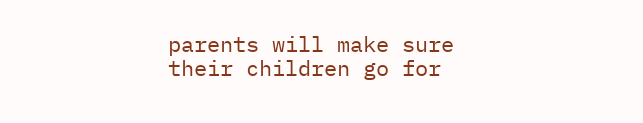parents will make sure their children go for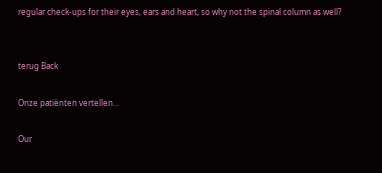regular check-ups for their eyes, ears and heart, so why not the spinal column as well?


terug Back

Onze patiënten vertellen...

Our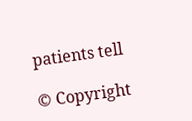patients tell

© Copyright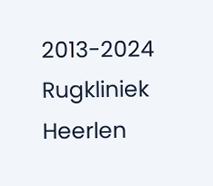2013-2024 Rugkliniek Heerlen